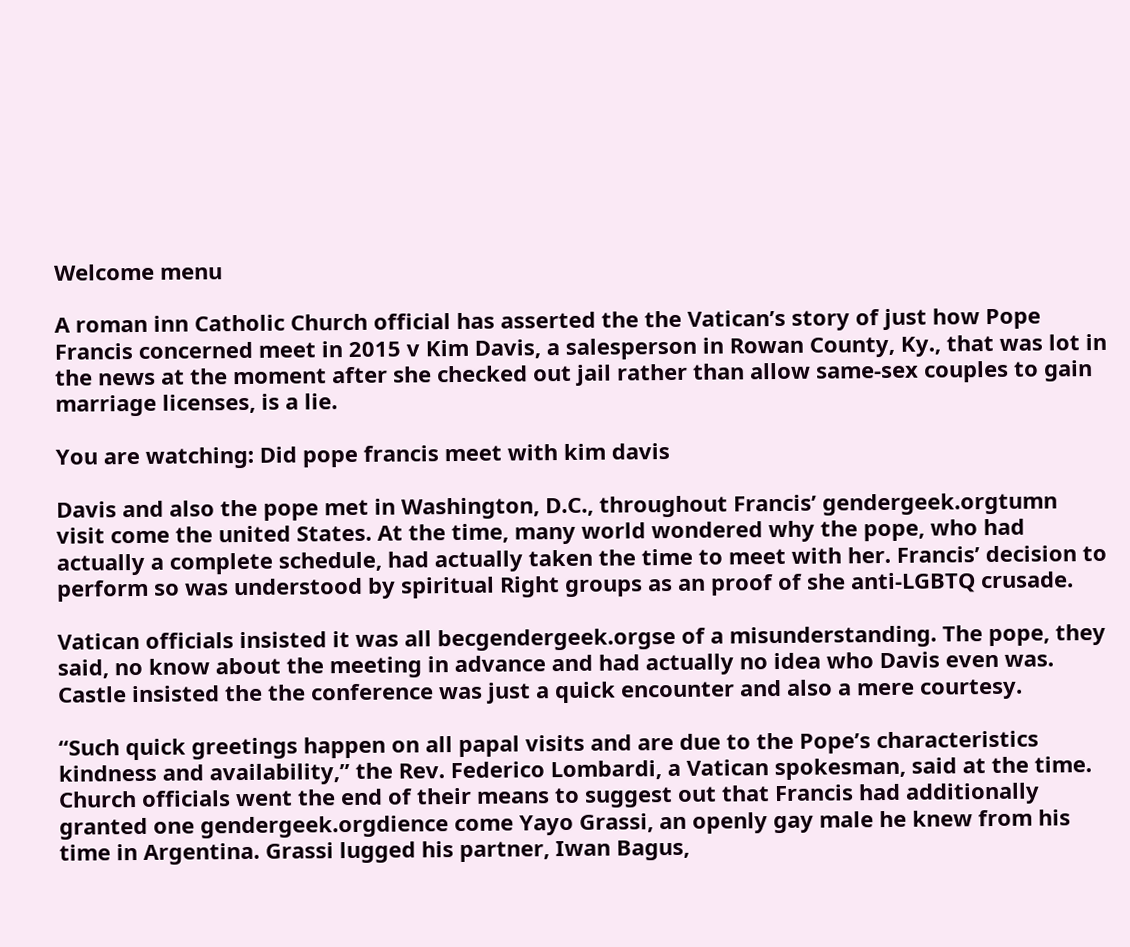Welcome menu

A roman inn Catholic Church official has asserted the the Vatican’s story of just how Pope Francis concerned meet in 2015 v Kim Davis, a salesperson in Rowan County, Ky., that was lot in the news at the moment after she checked out jail rather than allow same-sex couples to gain marriage licenses, is a lie.

You are watching: Did pope francis meet with kim davis

Davis and also the pope met in Washington, D.C., throughout Francis’ gendergeek.orgtumn visit come the united States. At the time, many world wondered why the pope, who had actually a complete schedule, had actually taken the time to meet with her. Francis’ decision to perform so was understood by spiritual Right groups as an proof of she anti-LGBTQ crusade.

Vatican officials insisted it was all becgendergeek.orgse of a misunderstanding. The pope, they said, no know about the meeting in advance and had actually no idea who Davis even was. Castle insisted the the conference was just a quick encounter and also a mere courtesy.

“Such quick greetings happen on all papal visits and are due to the Pope’s characteristics kindness and availability,” the Rev. Federico Lombardi, a Vatican spokesman, said at the time. Church officials went the end of their means to suggest out that Francis had additionally granted one gendergeek.orgdience come Yayo Grassi, an openly gay male he knew from his time in Argentina. Grassi lugged his partner, Iwan Bagus,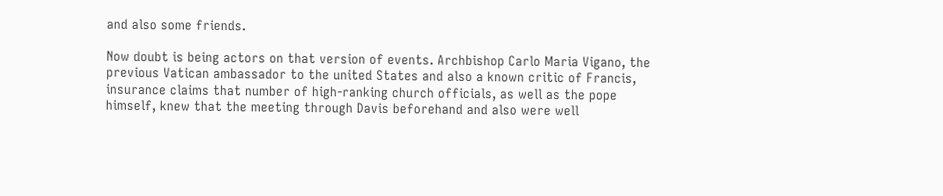and also some friends.

Now doubt is being actors on that version of events. Archbishop Carlo Maria Vigano, the previous Vatican ambassador to the united States and also a known critic of Francis, insurance claims that number of high-ranking church officials, as well as the pope himself, knew that the meeting through Davis beforehand and also were well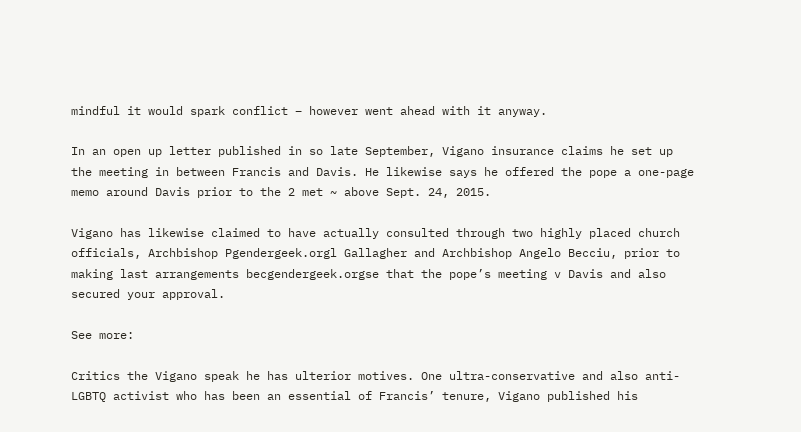mindful it would spark conflict – however went ahead with it anyway.

In an open up letter published in so late September, Vigano insurance claims he set up the meeting in between Francis and Davis. He likewise says he offered the pope a one-page memo around Davis prior to the 2 met ~ above Sept. 24, 2015.

Vigano has likewise claimed to have actually consulted through two highly placed church officials, Archbishop Pgendergeek.orgl Gallagher and Archbishop Angelo Becciu, prior to making last arrangements becgendergeek.orgse that the pope’s meeting v Davis and also secured your approval.

See more:

Critics the Vigano speak he has ulterior motives. One ultra-conservative and also anti-LGBTQ activist who has been an essential of Francis’ tenure, Vigano published his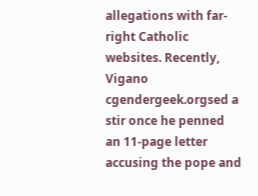allegations with far-right Catholic websites. Recently, Vigano cgendergeek.orgsed a stir once he penned an 11-page letter accusing the pope and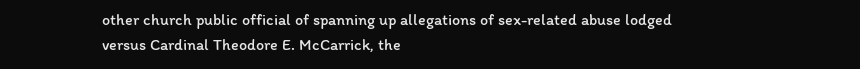other church public official of spanning up allegations of sex-related abuse lodged versus Cardinal Theodore E. McCarrick, the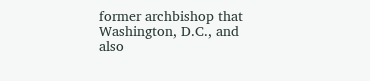former archbishop that Washington, D.C., and also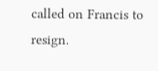called on Francis to resign.